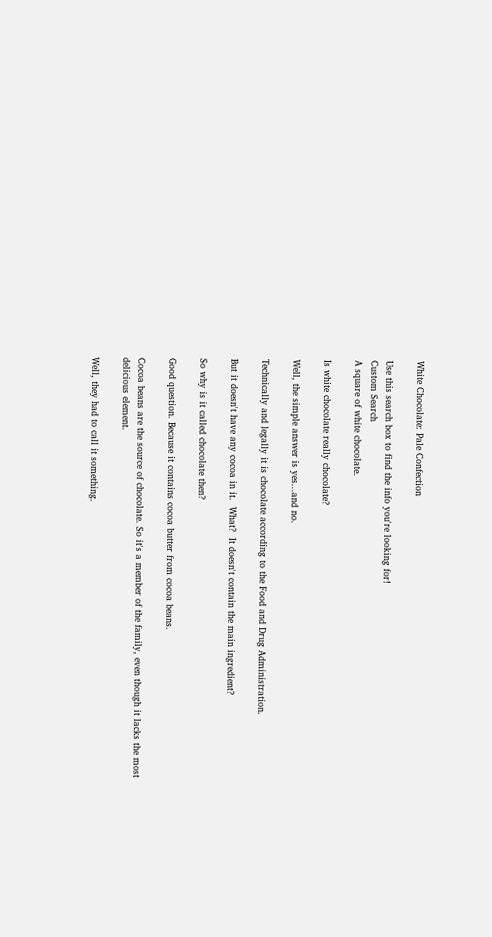White Chocolate: Pale Confection

Use this search box to find the info you're looking for!
Custom Search
A square of white chocolate.

Is white chocolate really chocolate?

Well, the simple answer is yes...and no.

Technically and legally it is chocolate according to the Food and Drug Administration.

But it doesn't have any cocoa in it.  What?  It doesn't contain the main ingredient?

So why is it called chocolate then?

Good question. Because it contains cocoa butter from cocoa beans.

Cocoa beans are the source of chocolate. So it's a member of the family, even though it lacks the most delicious element.

Well, they had to call it something.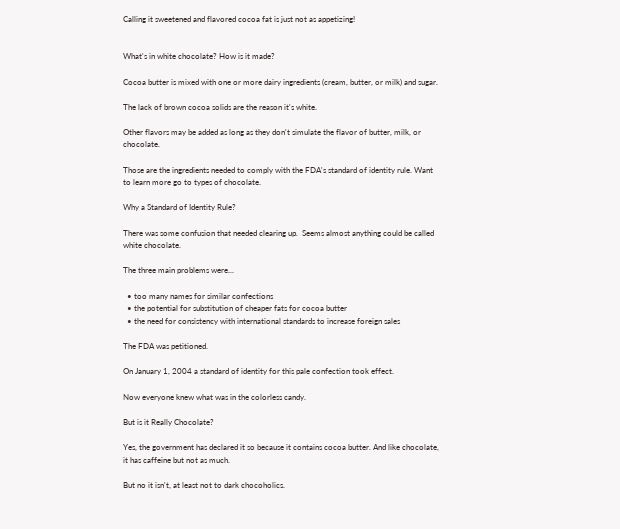Calling it sweetened and flavored cocoa fat is just not as appetizing!


What's in white chocolate? How is it made?

Cocoa butter is mixed with one or more dairy ingredients (cream, butter, or milk) and sugar.

The lack of brown cocoa solids are the reason it's white.

Other flavors may be added as long as they don't simulate the flavor of butter, milk, or chocolate.

Those are the ingredients needed to comply with the FDA's standard of identity rule. Want to learn more go to types of chocolate.

Why a Standard of Identity Rule?

There was some confusion that needed clearing up.  Seems almost anything could be called white chocolate.

The three main problems were...

  • too many names for similar confections
  • the potential for substitution of cheaper fats for cocoa butter
  • the need for consistency with international standards to increase foreign sales

The FDA was petitioned.

On January 1, 2004 a standard of identity for this pale confection took effect.

Now everyone knew what was in the colorless candy.

But is it Really Chocolate?

Yes, the government has declared it so because it contains cocoa butter. And like chocolate, it has caffeine but not as much.

But no it isn't, at least not to dark chocoholics.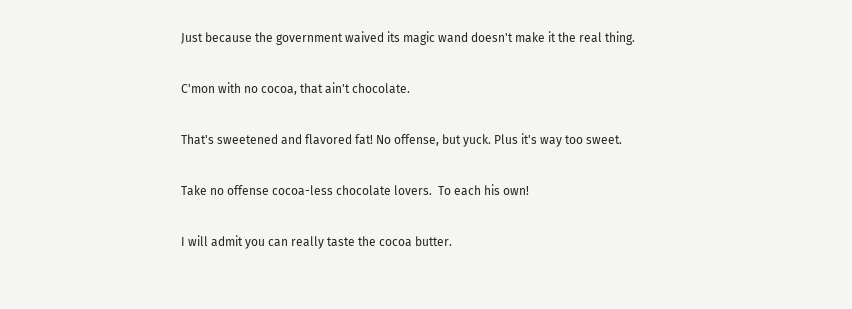Just because the government waived its magic wand doesn't make it the real thing.

C'mon with no cocoa, that ain't chocolate.

That's sweetened and flavored fat! No offense, but yuck. Plus it's way too sweet.

Take no offense cocoa-less chocolate lovers.  To each his own!

I will admit you can really taste the cocoa butter.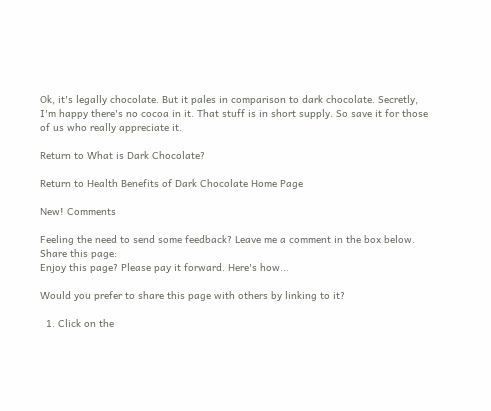Ok, it's legally chocolate. But it pales in comparison to dark chocolate. Secretly, I'm happy there's no cocoa in it. That stuff is in short supply. So save it for those of us who really appreciate it.

Return to What is Dark Chocolate?

Return to Health Benefits of Dark Chocolate Home Page

New! Comments

Feeling the need to send some feedback? Leave me a comment in the box below.
Share this page:
Enjoy this page? Please pay it forward. Here's how...

Would you prefer to share this page with others by linking to it?

  1. Click on the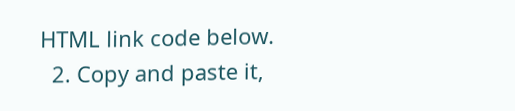HTML link code below.
  2. Copy and paste it,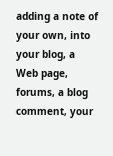adding a note of your own, into your blog, a Web page, forums, a blog comment, your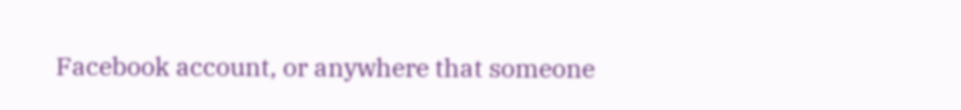Facebook account, or anywhere that someone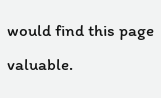would find this page valuable.